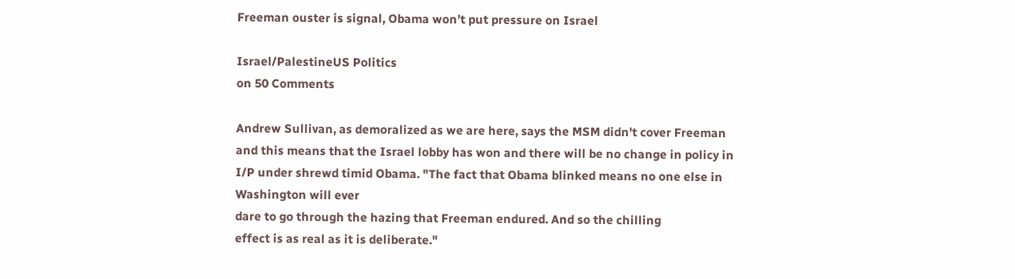Freeman ouster is signal, Obama won’t put pressure on Israel

Israel/PalestineUS Politics
on 50 Comments

Andrew Sullivan, as demoralized as we are here, says the MSM didn't cover Freeman and this means that the Israel lobby has won and there will be no change in policy in I/P under shrewd timid Obama. "The fact that Obama blinked means no one else in Washington will ever
dare to go through the hazing that Freeman endured. And so the chilling
effect is as real as it is deliberate."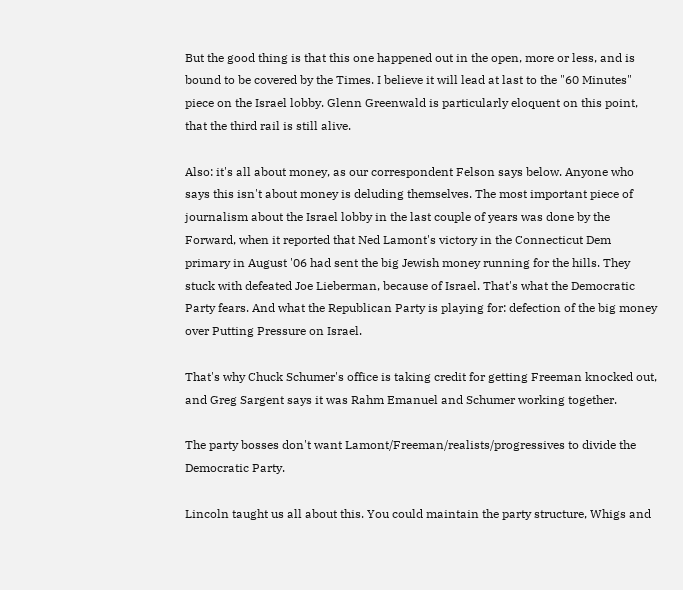But the good thing is that this one happened out in the open, more or less, and is bound to be covered by the Times. I believe it will lead at last to the "60 Minutes" piece on the Israel lobby. Glenn Greenwald is particularly eloquent on this point, that the third rail is still alive.

Also: it's all about money, as our correspondent Felson says below. Anyone who says this isn't about money is deluding themselves. The most important piece of journalism about the Israel lobby in the last couple of years was done by the Forward, when it reported that Ned Lamont's victory in the Connecticut Dem primary in August '06 had sent the big Jewish money running for the hills. They stuck with defeated Joe Lieberman, because of Israel. That's what the Democratic Party fears. And what the Republican Party is playing for: defection of the big money over Putting Pressure on Israel.

That's why Chuck Schumer's office is taking credit for getting Freeman knocked out, and Greg Sargent says it was Rahm Emanuel and Schumer working together.

The party bosses don't want Lamont/Freeman/realists/progressives to divide the Democratic Party.

Lincoln taught us all about this. You could maintain the party structure, Whigs and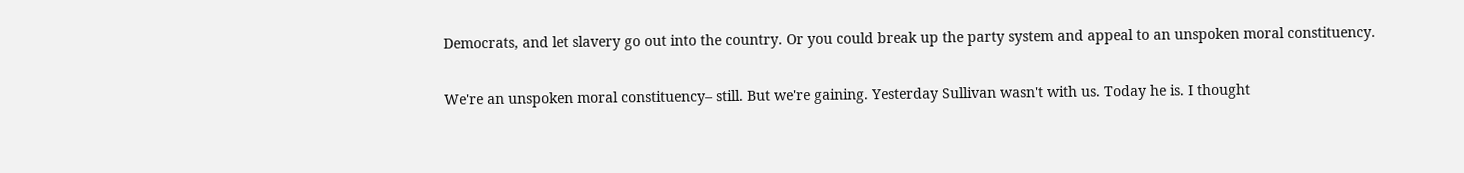Democrats, and let slavery go out into the country. Or you could break up the party system and appeal to an unspoken moral constituency.

We're an unspoken moral constituency– still. But we're gaining. Yesterday Sullivan wasn't with us. Today he is. I thought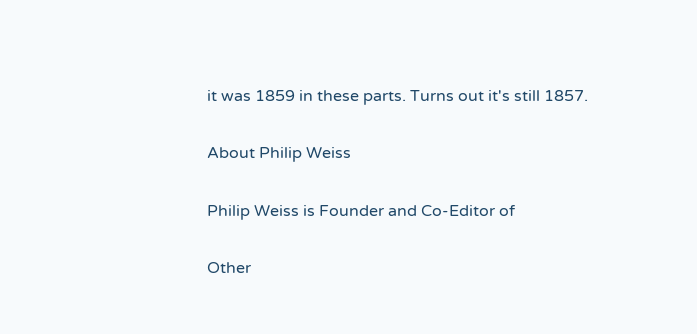it was 1859 in these parts. Turns out it's still 1857.

About Philip Weiss

Philip Weiss is Founder and Co-Editor of

Other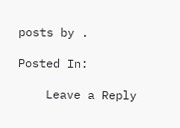posts by .

Posted In:

    Leave a Reply